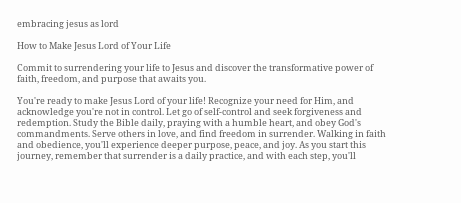embracing jesus as lord

How to Make Jesus Lord of Your Life

Commit to surrendering your life to Jesus and discover the transformative power of faith, freedom, and purpose that awaits you.

You're ready to make Jesus Lord of your life! Recognize your need for Him, and acknowledge you're not in control. Let go of self-control and seek forgiveness and redemption. Study the Bible daily, praying with a humble heart, and obey God's commandments. Serve others in love, and find freedom in surrender. Walking in faith and obedience, you'll experience deeper purpose, peace, and joy. As you start this journey, remember that surrender is a daily practice, and with each step, you'll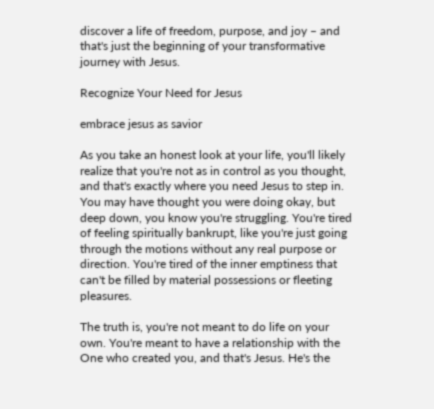discover a life of freedom, purpose, and joy – and that's just the beginning of your transformative journey with Jesus.

Recognize Your Need for Jesus

embrace jesus as savior

As you take an honest look at your life, you'll likely realize that you're not as in control as you thought, and that's exactly where you need Jesus to step in. You may have thought you were doing okay, but deep down, you know you're struggling. You're tired of feeling spiritually bankrupt, like you're just going through the motions without any real purpose or direction. You're tired of the inner emptiness that can't be filled by material possessions or fleeting pleasures.

The truth is, you're not meant to do life on your own. You're meant to have a relationship with the One who created you, and that's Jesus. He's the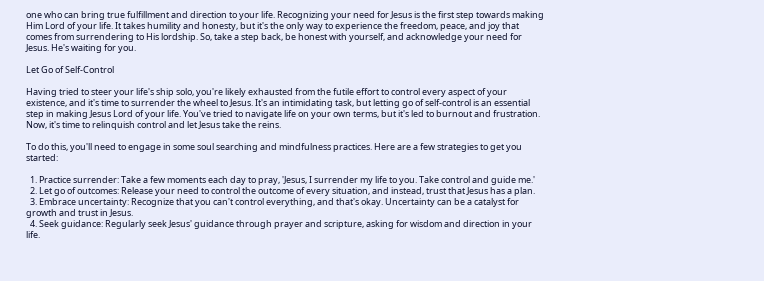one who can bring true fulfillment and direction to your life. Recognizing your need for Jesus is the first step towards making Him Lord of your life. It takes humility and honesty, but it's the only way to experience the freedom, peace, and joy that comes from surrendering to His lordship. So, take a step back, be honest with yourself, and acknowledge your need for Jesus. He's waiting for you.

Let Go of Self-Control

Having tried to steer your life's ship solo, you're likely exhausted from the futile effort to control every aspect of your existence, and it's time to surrender the wheel to Jesus. It's an intimidating task, but letting go of self-control is an essential step in making Jesus Lord of your life. You've tried to navigate life on your own terms, but it's led to burnout and frustration. Now, it's time to relinquish control and let Jesus take the reins.

To do this, you'll need to engage in some soul searching and mindfulness practices. Here are a few strategies to get you started:

  1. Practice surrender: Take a few moments each day to pray, 'Jesus, I surrender my life to you. Take control and guide me.'
  2. Let go of outcomes: Release your need to control the outcome of every situation, and instead, trust that Jesus has a plan.
  3. Embrace uncertainty: Recognize that you can't control everything, and that's okay. Uncertainty can be a catalyst for growth and trust in Jesus.
  4. Seek guidance: Regularly seek Jesus' guidance through prayer and scripture, asking for wisdom and direction in your life.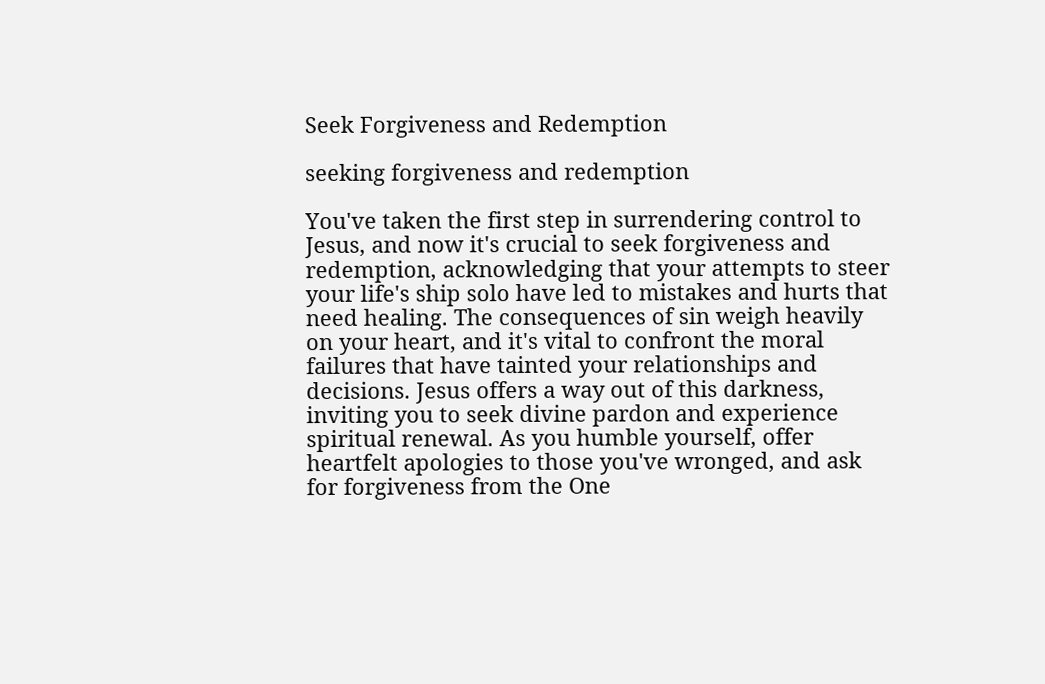Seek Forgiveness and Redemption

seeking forgiveness and redemption

You've taken the first step in surrendering control to Jesus, and now it's crucial to seek forgiveness and redemption, acknowledging that your attempts to steer your life's ship solo have led to mistakes and hurts that need healing. The consequences of sin weigh heavily on your heart, and it's vital to confront the moral failures that have tainted your relationships and decisions. Jesus offers a way out of this darkness, inviting you to seek divine pardon and experience spiritual renewal. As you humble yourself, offer heartfelt apologies to those you've wronged, and ask for forgiveness from the One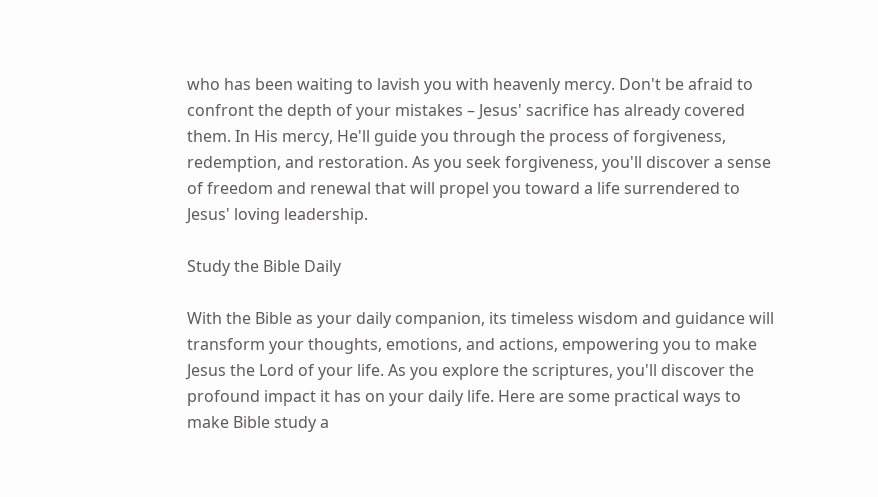who has been waiting to lavish you with heavenly mercy. Don't be afraid to confront the depth of your mistakes – Jesus' sacrifice has already covered them. In His mercy, He'll guide you through the process of forgiveness, redemption, and restoration. As you seek forgiveness, you'll discover a sense of freedom and renewal that will propel you toward a life surrendered to Jesus' loving leadership.

Study the Bible Daily

With the Bible as your daily companion, its timeless wisdom and guidance will transform your thoughts, emotions, and actions, empowering you to make Jesus the Lord of your life. As you explore the scriptures, you'll discover the profound impact it has on your daily life. Here are some practical ways to make Bible study a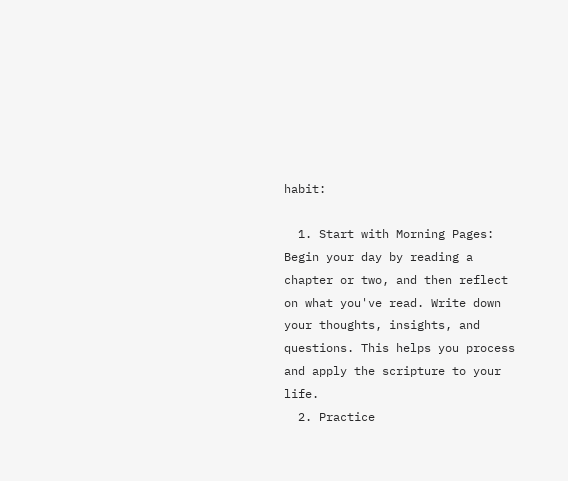habit:

  1. Start with Morning Pages: Begin your day by reading a chapter or two, and then reflect on what you've read. Write down your thoughts, insights, and questions. This helps you process and apply the scripture to your life.
  2. Practice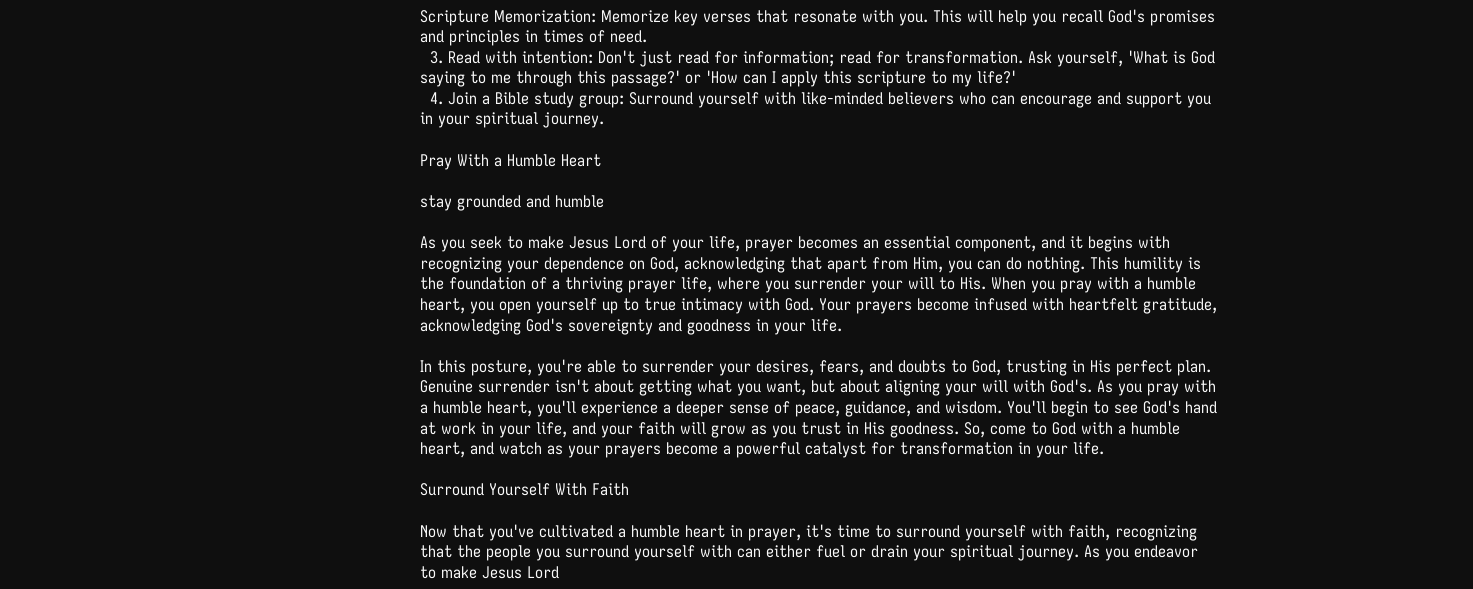Scripture Memorization: Memorize key verses that resonate with you. This will help you recall God's promises and principles in times of need.
  3. Read with intention: Don't just read for information; read for transformation. Ask yourself, 'What is God saying to me through this passage?' or 'How can I apply this scripture to my life?'
  4. Join a Bible study group: Surround yourself with like-minded believers who can encourage and support you in your spiritual journey.

Pray With a Humble Heart

stay grounded and humble

As you seek to make Jesus Lord of your life, prayer becomes an essential component, and it begins with recognizing your dependence on God, acknowledging that apart from Him, you can do nothing. This humility is the foundation of a thriving prayer life, where you surrender your will to His. When you pray with a humble heart, you open yourself up to true intimacy with God. Your prayers become infused with heartfelt gratitude, acknowledging God's sovereignty and goodness in your life.

In this posture, you're able to surrender your desires, fears, and doubts to God, trusting in His perfect plan. Genuine surrender isn't about getting what you want, but about aligning your will with God's. As you pray with a humble heart, you'll experience a deeper sense of peace, guidance, and wisdom. You'll begin to see God's hand at work in your life, and your faith will grow as you trust in His goodness. So, come to God with a humble heart, and watch as your prayers become a powerful catalyst for transformation in your life.

Surround Yourself With Faith

Now that you've cultivated a humble heart in prayer, it's time to surround yourself with faith, recognizing that the people you surround yourself with can either fuel or drain your spiritual journey. As you endeavor to make Jesus Lord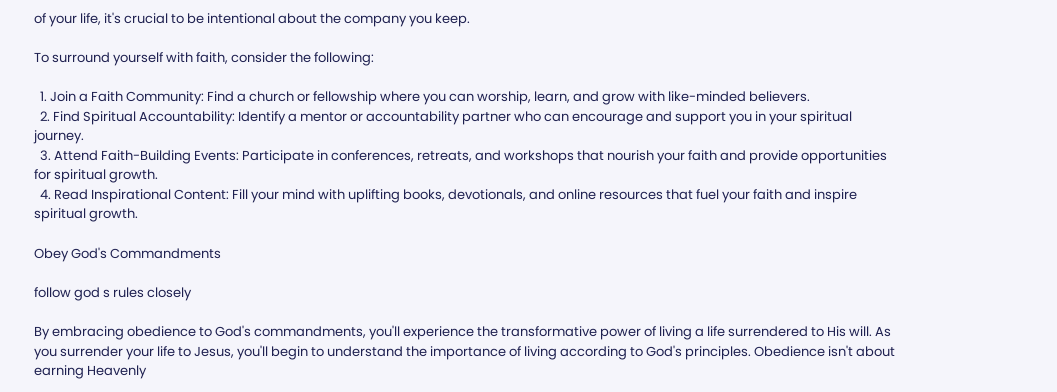of your life, it's crucial to be intentional about the company you keep.

To surround yourself with faith, consider the following:

  1. Join a Faith Community: Find a church or fellowship where you can worship, learn, and grow with like-minded believers.
  2. Find Spiritual Accountability: Identify a mentor or accountability partner who can encourage and support you in your spiritual journey.
  3. Attend Faith-Building Events: Participate in conferences, retreats, and workshops that nourish your faith and provide opportunities for spiritual growth.
  4. Read Inspirational Content: Fill your mind with uplifting books, devotionals, and online resources that fuel your faith and inspire spiritual growth.

Obey God's Commandments

follow god s rules closely

By embracing obedience to God's commandments, you'll experience the transformative power of living a life surrendered to His will. As you surrender your life to Jesus, you'll begin to understand the importance of living according to God's principles. Obedience isn't about earning Heavenly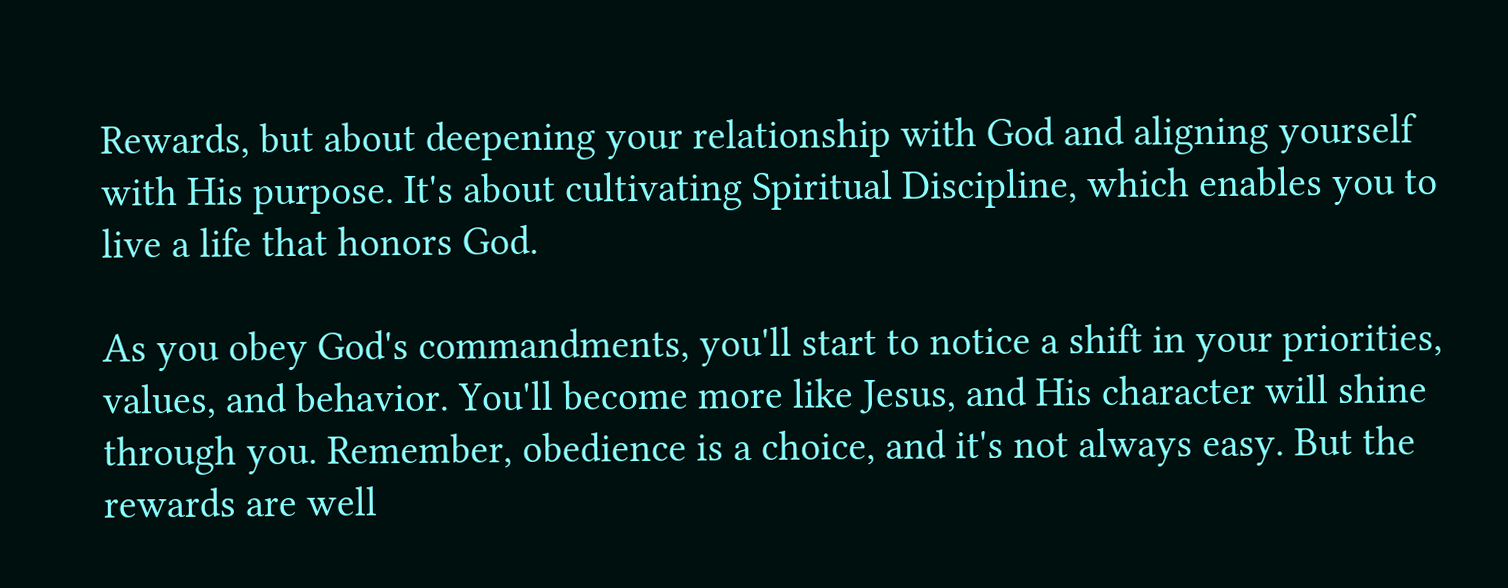Rewards, but about deepening your relationship with God and aligning yourself with His purpose. It's about cultivating Spiritual Discipline, which enables you to live a life that honors God.

As you obey God's commandments, you'll start to notice a shift in your priorities, values, and behavior. You'll become more like Jesus, and His character will shine through you. Remember, obedience is a choice, and it's not always easy. But the rewards are well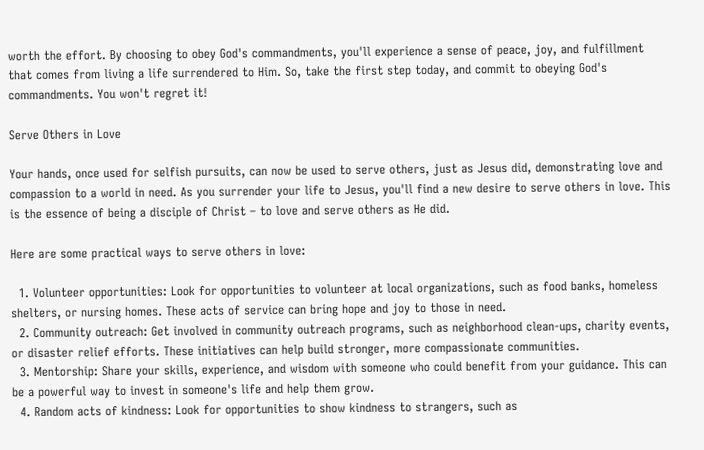worth the effort. By choosing to obey God's commandments, you'll experience a sense of peace, joy, and fulfillment that comes from living a life surrendered to Him. So, take the first step today, and commit to obeying God's commandments. You won't regret it!

Serve Others in Love

Your hands, once used for selfish pursuits, can now be used to serve others, just as Jesus did, demonstrating love and compassion to a world in need. As you surrender your life to Jesus, you'll find a new desire to serve others in love. This is the essence of being a disciple of Christ – to love and serve others as He did.

Here are some practical ways to serve others in love:

  1. Volunteer opportunities: Look for opportunities to volunteer at local organizations, such as food banks, homeless shelters, or nursing homes. These acts of service can bring hope and joy to those in need.
  2. Community outreach: Get involved in community outreach programs, such as neighborhood clean-ups, charity events, or disaster relief efforts. These initiatives can help build stronger, more compassionate communities.
  3. Mentorship: Share your skills, experience, and wisdom with someone who could benefit from your guidance. This can be a powerful way to invest in someone's life and help them grow.
  4. Random acts of kindness: Look for opportunities to show kindness to strangers, such as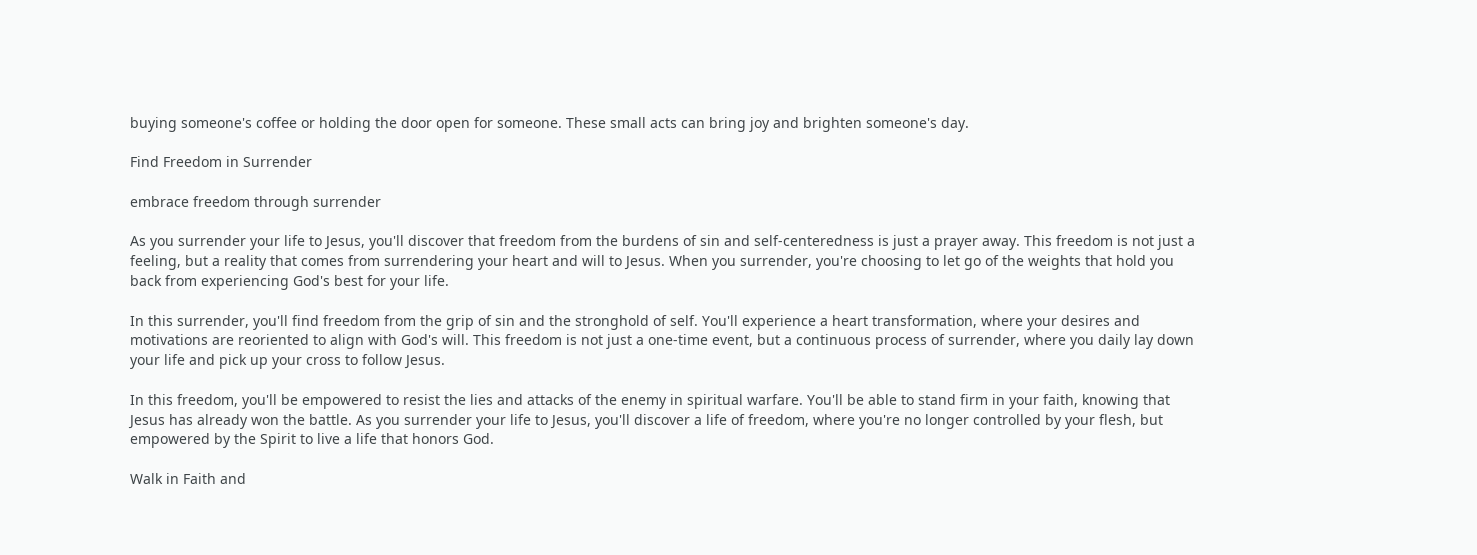buying someone's coffee or holding the door open for someone. These small acts can bring joy and brighten someone's day.

Find Freedom in Surrender

embrace freedom through surrender

As you surrender your life to Jesus, you'll discover that freedom from the burdens of sin and self-centeredness is just a prayer away. This freedom is not just a feeling, but a reality that comes from surrendering your heart and will to Jesus. When you surrender, you're choosing to let go of the weights that hold you back from experiencing God's best for your life.

In this surrender, you'll find freedom from the grip of sin and the stronghold of self. You'll experience a heart transformation, where your desires and motivations are reoriented to align with God's will. This freedom is not just a one-time event, but a continuous process of surrender, where you daily lay down your life and pick up your cross to follow Jesus.

In this freedom, you'll be empowered to resist the lies and attacks of the enemy in spiritual warfare. You'll be able to stand firm in your faith, knowing that Jesus has already won the battle. As you surrender your life to Jesus, you'll discover a life of freedom, where you're no longer controlled by your flesh, but empowered by the Spirit to live a life that honors God.

Walk in Faith and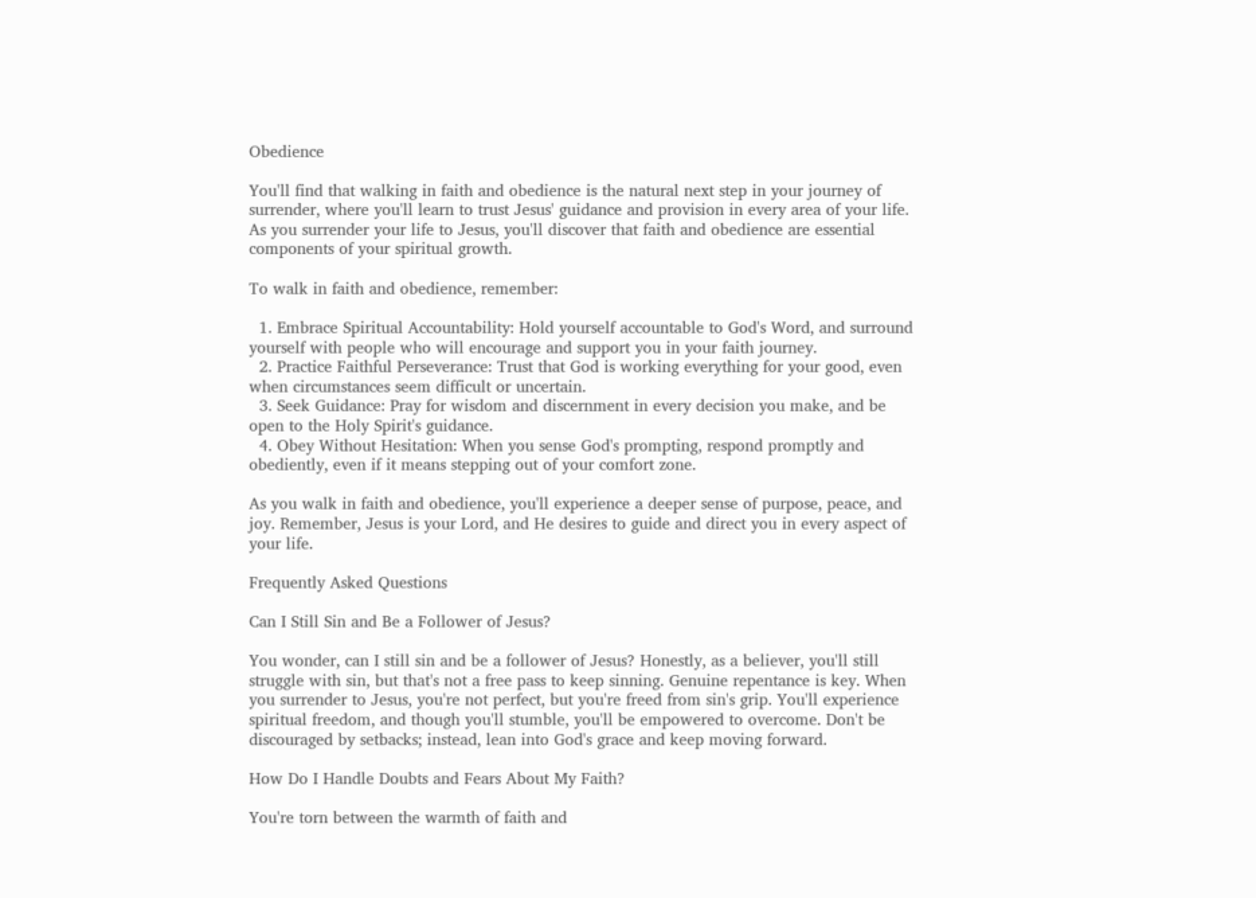Obedience

You'll find that walking in faith and obedience is the natural next step in your journey of surrender, where you'll learn to trust Jesus' guidance and provision in every area of your life. As you surrender your life to Jesus, you'll discover that faith and obedience are essential components of your spiritual growth.

To walk in faith and obedience, remember:

  1. Embrace Spiritual Accountability: Hold yourself accountable to God's Word, and surround yourself with people who will encourage and support you in your faith journey.
  2. Practice Faithful Perseverance: Trust that God is working everything for your good, even when circumstances seem difficult or uncertain.
  3. Seek Guidance: Pray for wisdom and discernment in every decision you make, and be open to the Holy Spirit's guidance.
  4. Obey Without Hesitation: When you sense God's prompting, respond promptly and obediently, even if it means stepping out of your comfort zone.

As you walk in faith and obedience, you'll experience a deeper sense of purpose, peace, and joy. Remember, Jesus is your Lord, and He desires to guide and direct you in every aspect of your life.

Frequently Asked Questions

Can I Still Sin and Be a Follower of Jesus?

You wonder, can I still sin and be a follower of Jesus? Honestly, as a believer, you'll still struggle with sin, but that's not a free pass to keep sinning. Genuine repentance is key. When you surrender to Jesus, you're not perfect, but you're freed from sin's grip. You'll experience spiritual freedom, and though you'll stumble, you'll be empowered to overcome. Don't be discouraged by setbacks; instead, lean into God's grace and keep moving forward.

How Do I Handle Doubts and Fears About My Faith?

You're torn between the warmth of faith and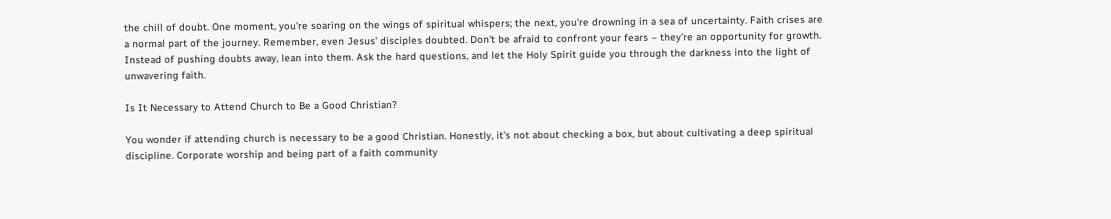the chill of doubt. One moment, you're soaring on the wings of spiritual whispers; the next, you're drowning in a sea of uncertainty. Faith crises are a normal part of the journey. Remember, even Jesus' disciples doubted. Don't be afraid to confront your fears – they're an opportunity for growth. Instead of pushing doubts away, lean into them. Ask the hard questions, and let the Holy Spirit guide you through the darkness into the light of unwavering faith.

Is It Necessary to Attend Church to Be a Good Christian?

You wonder if attending church is necessary to be a good Christian. Honestly, it's not about checking a box, but about cultivating a deep spiritual discipline. Corporate worship and being part of a faith community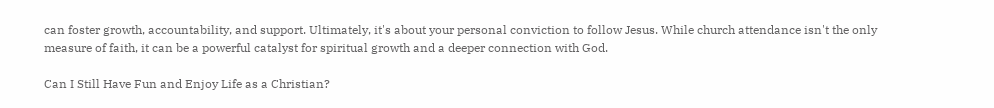can foster growth, accountability, and support. Ultimately, it's about your personal conviction to follow Jesus. While church attendance isn't the only measure of faith, it can be a powerful catalyst for spiritual growth and a deeper connection with God.

Can I Still Have Fun and Enjoy Life as a Christian?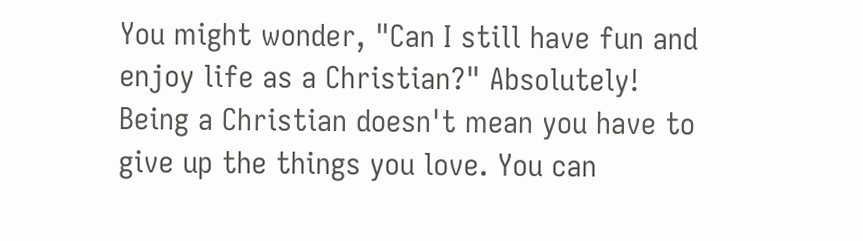You might wonder, "Can I still have fun and enjoy life as a Christian?" Absolutely! Being a Christian doesn't mean you have to give up the things you love. You can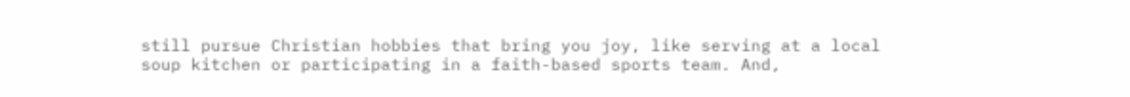still pursue Christian hobbies that bring you joy, like serving at a local soup kitchen or participating in a faith-based sports team. And,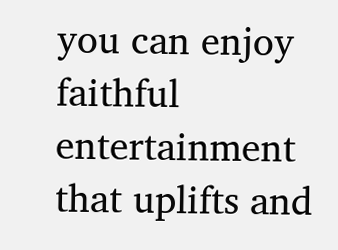you can enjoy faithful entertainment that uplifts and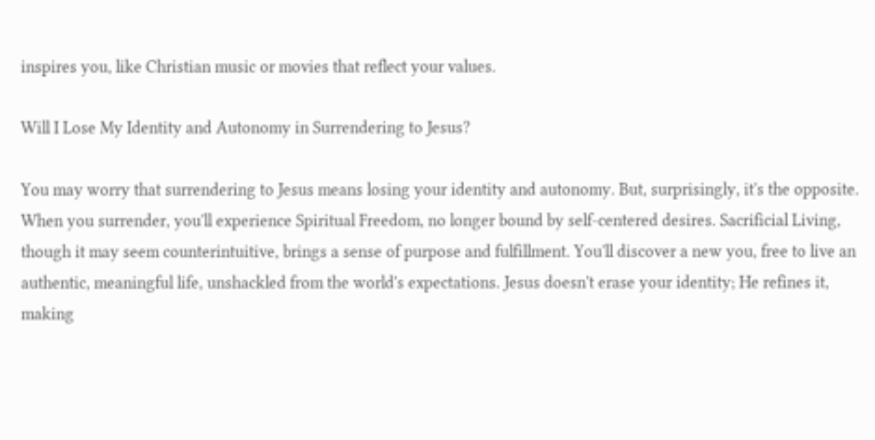inspires you, like Christian music or movies that reflect your values.

Will I Lose My Identity and Autonomy in Surrendering to Jesus?

You may worry that surrendering to Jesus means losing your identity and autonomy. But, surprisingly, it's the opposite. When you surrender, you'll experience Spiritual Freedom, no longer bound by self-centered desires. Sacrificial Living, though it may seem counterintuitive, brings a sense of purpose and fulfillment. You'll discover a new you, free to live an authentic, meaningful life, unshackled from the world's expectations. Jesus doesn't erase your identity; He refines it, making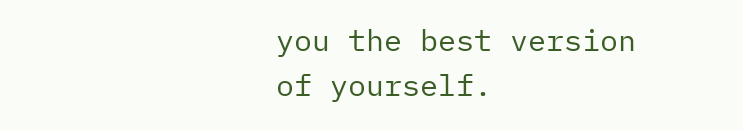you the best version of yourself.